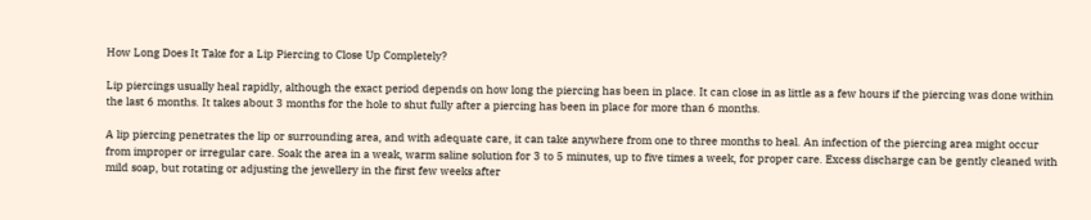How Long Does It Take for a Lip Piercing to Close Up Completely?

Lip piercings usually heal rapidly, although the exact period depends on how long the piercing has been in place. It can close in as little as a few hours if the piercing was done within the last 6 months. It takes about 3 months for the hole to shut fully after a piercing has been in place for more than 6 months.

A lip piercing penetrates the lip or surrounding area, and with adequate care, it can take anywhere from one to three months to heal. An infection of the piercing area might occur from improper or irregular care. Soak the area in a weak, warm saline solution for 3 to 5 minutes, up to five times a week, for proper care. Excess discharge can be gently cleaned with mild soap, but rotating or adjusting the jewellery in the first few weeks after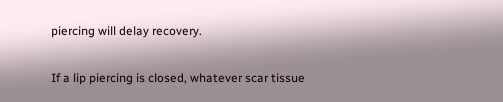piercing will delay recovery.

If a lip piercing is closed, whatever scar tissue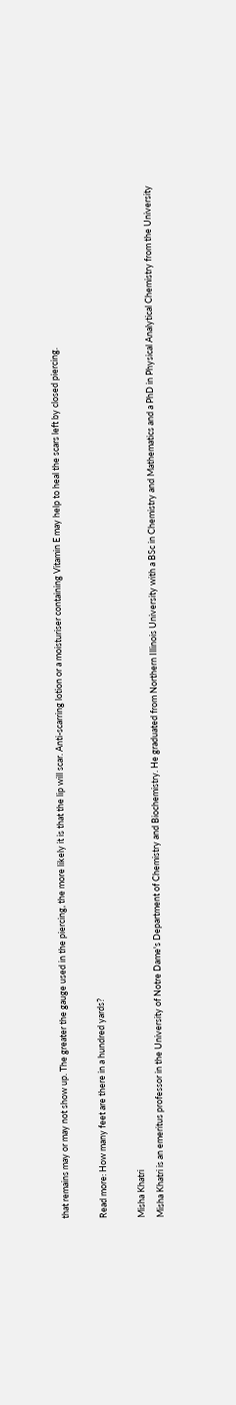that remains may or may not show up. The greater the gauge used in the piercing, the more likely it is that the lip will scar. Anti-scarring lotion or a moisturiser containing Vitamin E may help to heal the scars left by closed piercing.

Read more: How many feet are there in a hundred yards?

Misha Khatri
Misha Khatri is an emeritus professor in the University of Notre Dame's Department of Chemistry and Biochemistry. He graduated from Northern Illinois University with a BSc in Chemistry and Mathematics and a PhD in Physical Analytical Chemistry from the University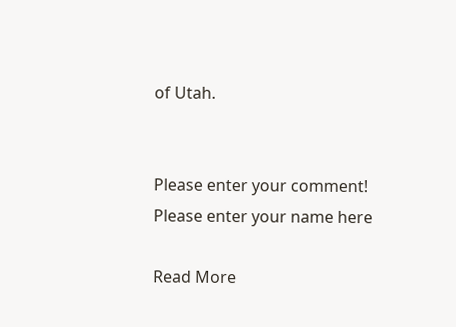of Utah.


Please enter your comment!
Please enter your name here

Read More